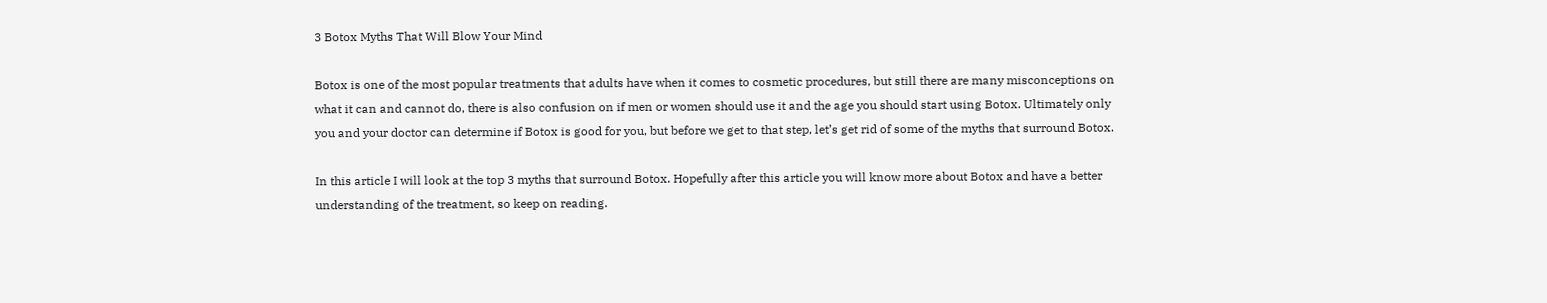3 Botox Myths That Will Blow Your Mind

Botox is one of the most popular treatments that adults have when it comes to cosmetic procedures, but still there are many misconceptions on what it can and cannot do, there is also confusion on if men or women should use it and the age you should start using Botox. Ultimately only you and your doctor can determine if Botox is good for you, but before we get to that step, let’s get rid of some of the myths that surround Botox.

In this article I will look at the top 3 myths that surround Botox. Hopefully after this article you will know more about Botox and have a better understanding of the treatment, so keep on reading.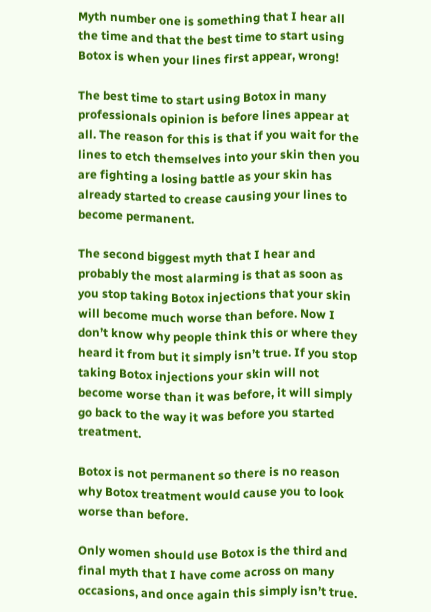Myth number one is something that I hear all the time and that the best time to start using Botox is when your lines first appear, wrong!

The best time to start using Botox in many professionals opinion is before lines appear at all. The reason for this is that if you wait for the lines to etch themselves into your skin then you are fighting a losing battle as your skin has already started to crease causing your lines to become permanent.

The second biggest myth that I hear and probably the most alarming is that as soon as you stop taking Botox injections that your skin will become much worse than before. Now I don’t know why people think this or where they heard it from but it simply isn’t true. If you stop taking Botox injections your skin will not become worse than it was before, it will simply go back to the way it was before you started treatment.

Botox is not permanent so there is no reason why Botox treatment would cause you to look worse than before.

Only women should use Botox is the third and final myth that I have come across on many occasions, and once again this simply isn’t true.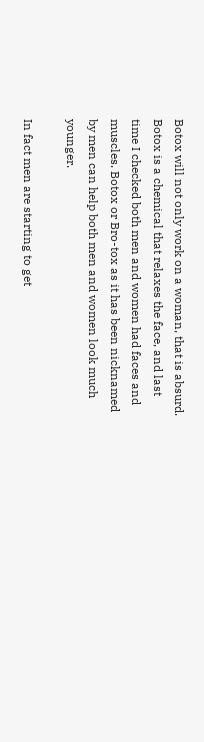Botox will not only work on a woman, that is absurd. Botox is a chemical that relaxes the face, and last time I checked both men and women had faces and muscles. Botox or Bro-tox as it has been nicknamed by men can help both men and women look much younger.

In fact men are starting to get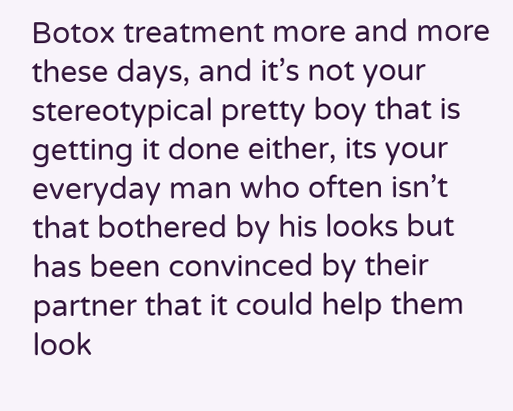Botox treatment more and more these days, and it’s not your stereotypical pretty boy that is getting it done either, its your everyday man who often isn’t that bothered by his looks but has been convinced by their partner that it could help them look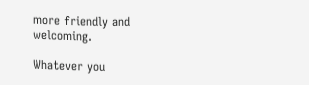more friendly and welcoming.

Whatever you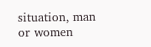situation, man or women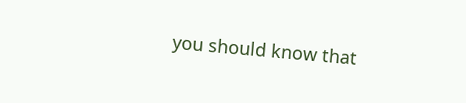you should know that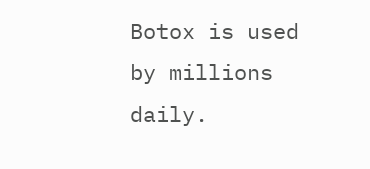Botox is used by millions daily.